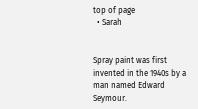top of page
  • Sarah


Spray paint was first invented in the 1940s by a man named Edward Seymour.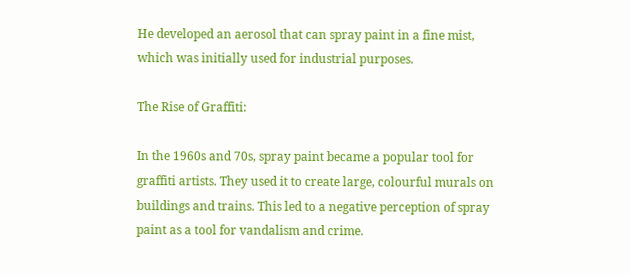He developed an aerosol that can spray paint in a fine mist, which was initially used for industrial purposes.

The Rise of Graffiti:

In the 1960s and 70s, spray paint became a popular tool for graffiti artists. They used it to create large, colourful murals on buildings and trains. This led to a negative perception of spray paint as a tool for vandalism and crime.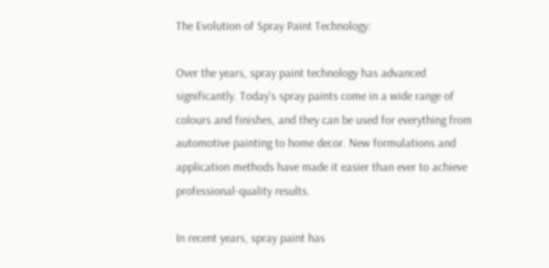The Evolution of Spray Paint Technology:

Over the years, spray paint technology has advanced significantly. Today's spray paints come in a wide range of colours and finishes, and they can be used for everything from automotive painting to home decor. New formulations and application methods have made it easier than ever to achieve professional-quality results.

In recent years, spray paint has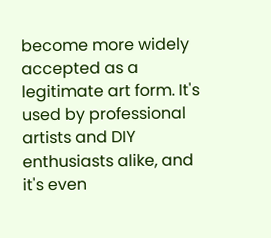become more widely accepted as a legitimate art form. It's used by professional artists and DIY enthusiasts alike, and it's even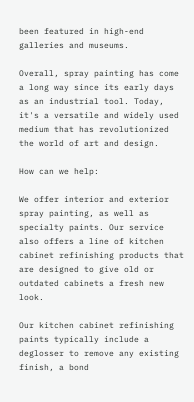been featured in high-end galleries and museums.

Overall, spray painting has come a long way since its early days as an industrial tool. Today, it's a versatile and widely used medium that has revolutionized the world of art and design.

How can we help:

We offer interior and exterior spray painting, as well as specialty paints. Our service also offers a line of kitchen cabinet refinishing products that are designed to give old or outdated cabinets a fresh new look.

Our kitchen cabinet refinishing paints typically include a deglosser to remove any existing finish, a bond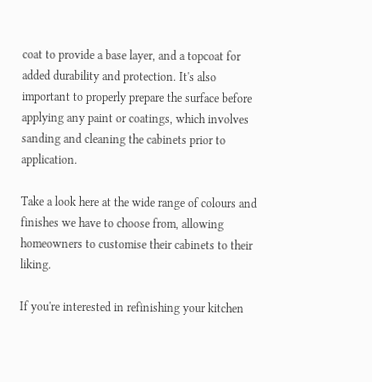coat to provide a base layer, and a topcoat for added durability and protection. It's also important to properly prepare the surface before applying any paint or coatings, which involves sanding and cleaning the cabinets prior to application.

Take a look here at the wide range of colours and finishes we have to choose from, allowing homeowners to customise their cabinets to their liking.

If you're interested in refinishing your kitchen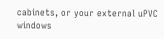cabinets, or your external uPVC windows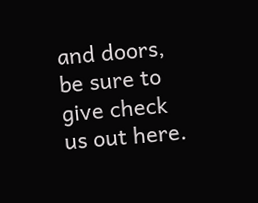and doors, be sure to give check us out here.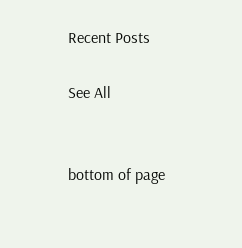Recent Posts

See All


bottom of page